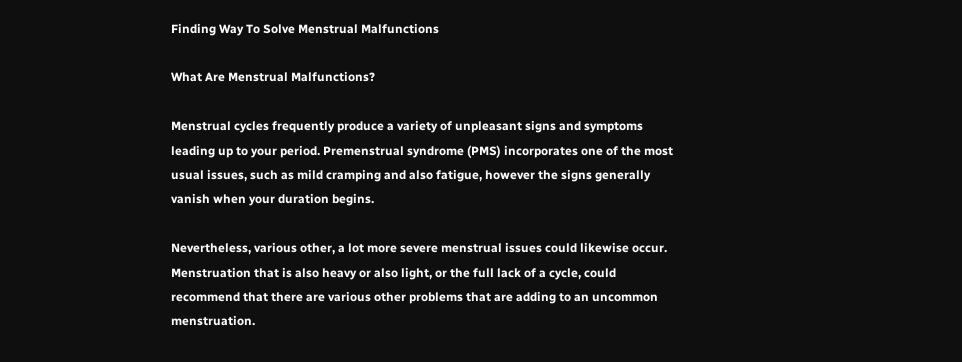Finding Way To Solve Menstrual Malfunctions

What Are Menstrual Malfunctions?

Menstrual cycles frequently produce a variety of unpleasant signs and symptoms leading up to your period. Premenstrual syndrome (PMS) incorporates one of the most usual issues, such as mild cramping and also fatigue, however the signs generally vanish when your duration begins.

Nevertheless, various other, a lot more severe menstrual issues could likewise occur. Menstruation that is also heavy or also light, or the full lack of a cycle, could recommend that there are various other problems that are adding to an uncommon menstruation.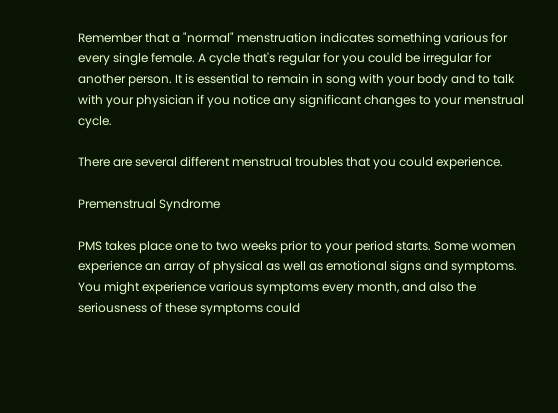Remember that a "normal" menstruation indicates something various for every single female. A cycle that's regular for you could be irregular for another person. It is essential to remain in song with your body and to talk with your physician if you notice any significant changes to your menstrual cycle.

There are several different menstrual troubles that you could experience.

Premenstrual Syndrome

PMS takes place one to two weeks prior to your period starts. Some women experience an array of physical as well as emotional signs and symptoms. You might experience various symptoms every month, and also the seriousness of these symptoms could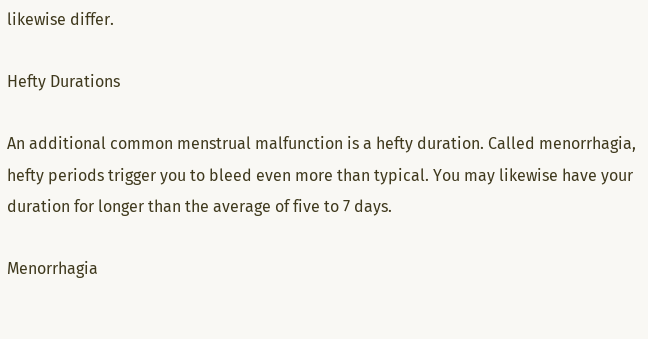likewise differ.

Hefty Durations

An additional common menstrual malfunction is a hefty duration. Called menorrhagia, hefty periods trigger you to bleed even more than typical. You may likewise have your duration for longer than the average of five to 7 days.

Menorrhagia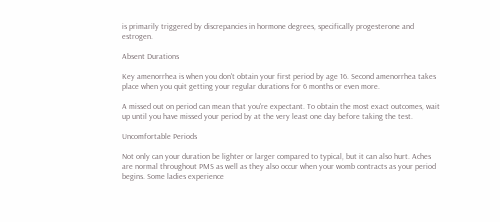is primarily triggered by discrepancies in hormone degrees, specifically progesterone and estrogen.

Absent Durations

Key amenorrhea is when you don't obtain your first period by age 16. Second amenorrhea takes place when you quit getting your regular durations for 6 months or even more.

A missed out on period can mean that you're expectant. To obtain the most exact outcomes, wait up until you have missed your period by at the very least one day before taking the test.

Uncomfortable Periods

Not only can your duration be lighter or larger compared to typical, but it can also hurt. Aches are normal throughout PMS as well as they also occur when your womb contracts as your period begins. Some ladies experience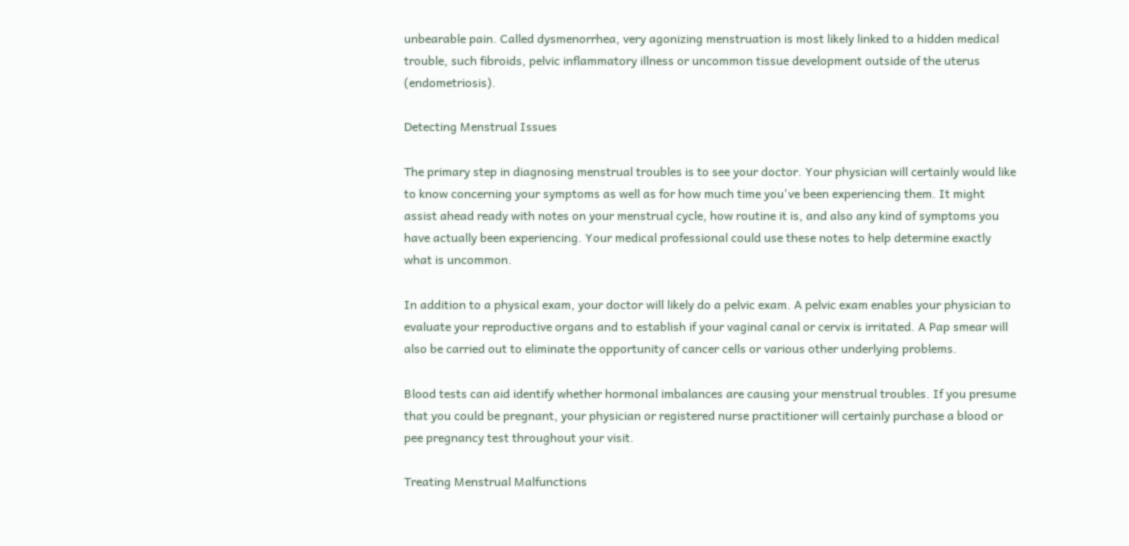unbearable pain. Called dysmenorrhea, very agonizing menstruation is most likely linked to a hidden medical trouble, such fibroids, pelvic inflammatory illness or uncommon tissue development outside of the uterus (endometriosis).

Detecting Menstrual Issues

The primary step in diagnosing menstrual troubles is to see your doctor. Your physician will certainly would like to know concerning your symptoms as well as for how much time you've been experiencing them. It might assist ahead ready with notes on your menstrual cycle, how routine it is, and also any kind of symptoms you have actually been experiencing. Your medical professional could use these notes to help determine exactly what is uncommon.

In addition to a physical exam, your doctor will likely do a pelvic exam. A pelvic exam enables your physician to evaluate your reproductive organs and to establish if your vaginal canal or cervix is irritated. A Pap smear will also be carried out to eliminate the opportunity of cancer cells or various other underlying problems.

Blood tests can aid identify whether hormonal imbalances are causing your menstrual troubles. If you presume that you could be pregnant, your physician or registered nurse practitioner will certainly purchase a blood or pee pregnancy test throughout your visit.

Treating Menstrual Malfunctions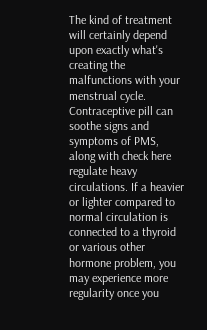The kind of treatment will certainly depend upon exactly what's creating the malfunctions with your menstrual cycle. Contraceptive pill can soothe signs and symptoms of PMS, along with check here regulate heavy circulations. If a heavier or lighter compared to normal circulation is connected to a thyroid or various other hormone problem, you may experience more regularity once you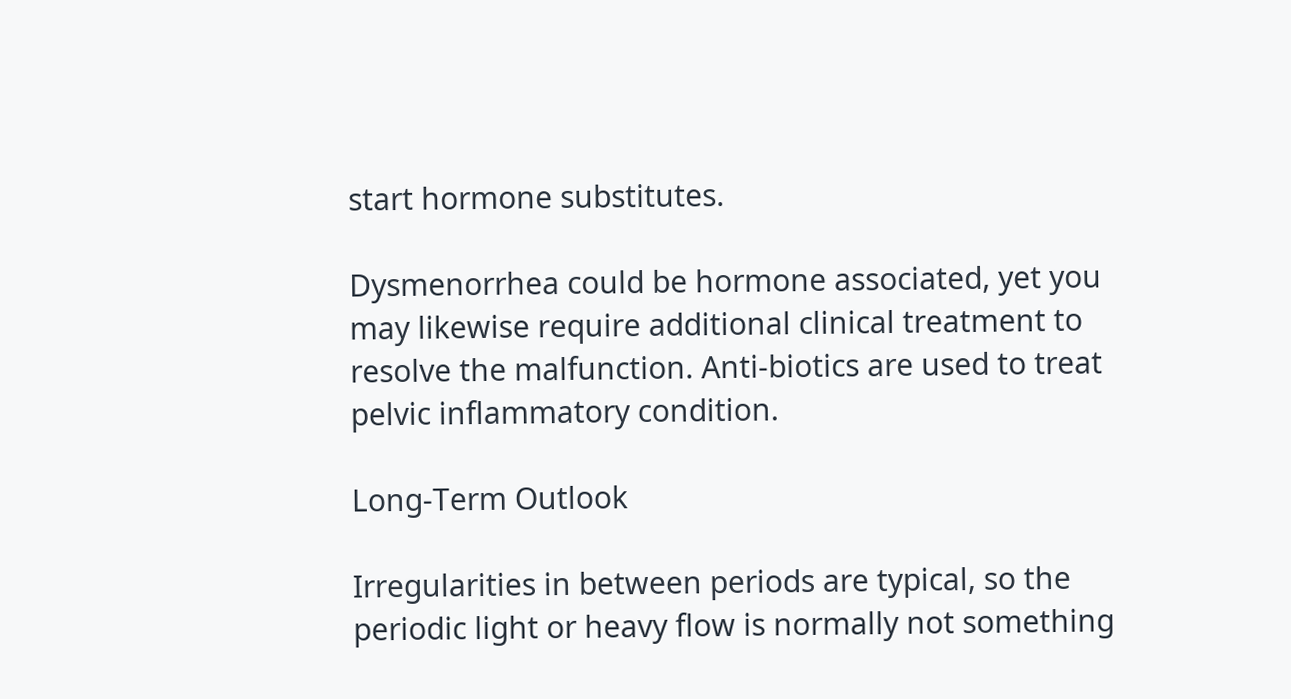start hormone substitutes.

Dysmenorrhea could be hormone associated, yet you may likewise require additional clinical treatment to resolve the malfunction. Anti-biotics are used to treat pelvic inflammatory condition.

Long-Term Outlook

Irregularities in between periods are typical, so the periodic light or heavy flow is normally not something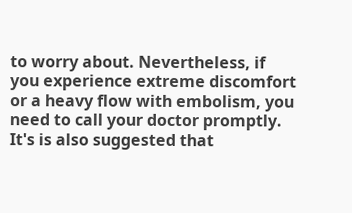to worry about. Nevertheless, if you experience extreme discomfort or a heavy flow with embolism, you need to call your doctor promptly. It's is also suggested that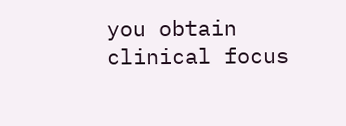you obtain clinical focus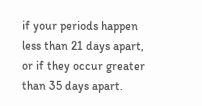if your periods happen less than 21 days apart, or if they occur greater than 35 days apart.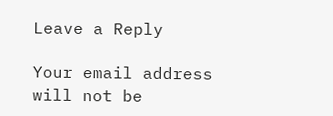Leave a Reply

Your email address will not be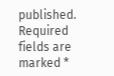published. Required fields are marked *